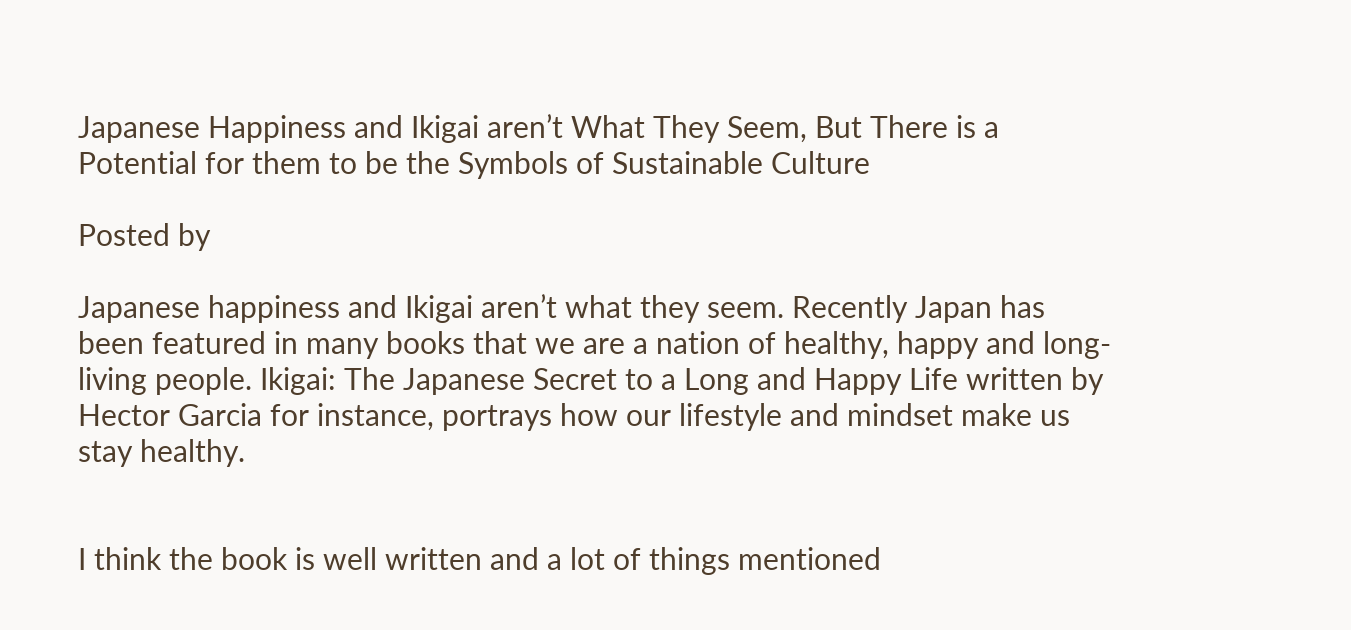Japanese Happiness and Ikigai aren’t What They Seem, But There is a Potential for them to be the Symbols of Sustainable Culture

Posted by

Japanese happiness and Ikigai aren’t what they seem. Recently Japan has been featured in many books that we are a nation of healthy, happy and long-living people. Ikigai: The Japanese Secret to a Long and Happy Life written by Hector Garcia for instance, portrays how our lifestyle and mindset make us stay healthy.


I think the book is well written and a lot of things mentioned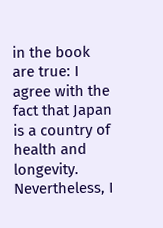in the book are true: I agree with the fact that Japan is a country of health and longevity. Nevertheless, I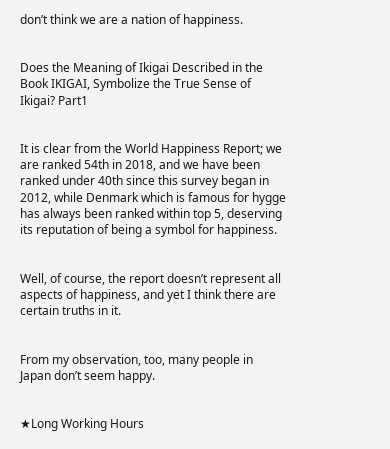don’t think we are a nation of happiness.


Does the Meaning of Ikigai Described in the Book IKIGAI, Symbolize the True Sense of Ikigai? Part1


It is clear from the World Happiness Report; we are ranked 54th in 2018, and we have been ranked under 40th since this survey began in 2012, while Denmark which is famous for hygge has always been ranked within top 5, deserving its reputation of being a symbol for happiness.


Well, of course, the report doesn’t represent all aspects of happiness, and yet I think there are certain truths in it.


From my observation, too, many people in Japan don’t seem happy.


★Long Working Hours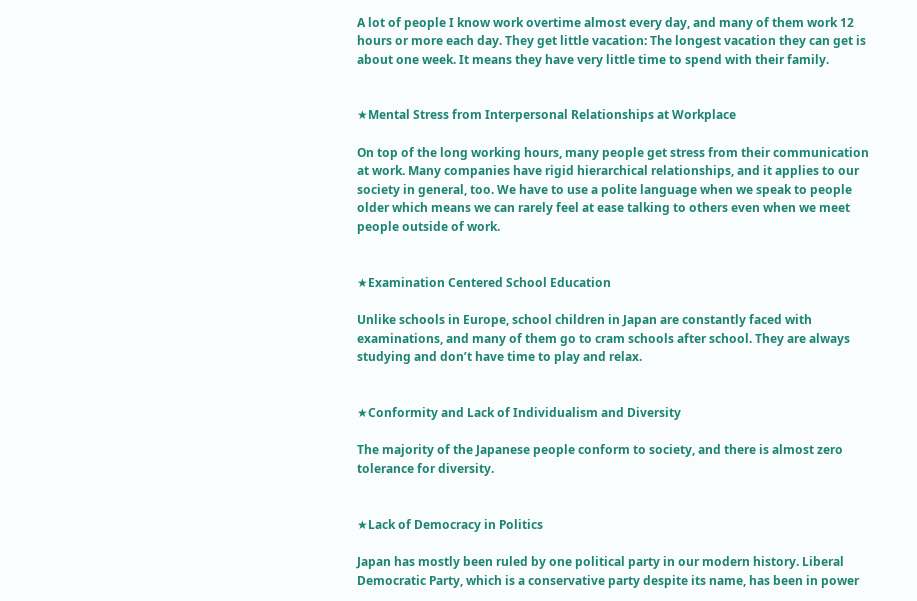A lot of people I know work overtime almost every day, and many of them work 12 hours or more each day. They get little vacation: The longest vacation they can get is about one week. It means they have very little time to spend with their family.


★Mental Stress from Interpersonal Relationships at Workplace

On top of the long working hours, many people get stress from their communication at work. Many companies have rigid hierarchical relationships, and it applies to our society in general, too. We have to use a polite language when we speak to people older which means we can rarely feel at ease talking to others even when we meet people outside of work.


★Examination Centered School Education

Unlike schools in Europe, school children in Japan are constantly faced with examinations, and many of them go to cram schools after school. They are always studying and don’t have time to play and relax.


★Conformity and Lack of Individualism and Diversity

The majority of the Japanese people conform to society, and there is almost zero tolerance for diversity.


★Lack of Democracy in Politics

Japan has mostly been ruled by one political party in our modern history. Liberal Democratic Party, which is a conservative party despite its name, has been in power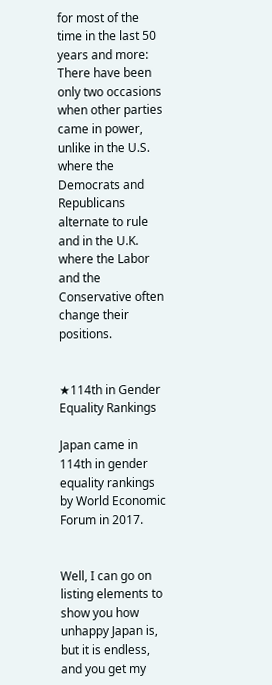for most of the time in the last 50 years and more: There have been only two occasions when other parties came in power, unlike in the U.S. where the Democrats and Republicans alternate to rule and in the U.K. where the Labor and the Conservative often change their positions.


★114th in Gender Equality Rankings

Japan came in 114th in gender equality rankings by World Economic Forum in 2017.


Well, I can go on listing elements to show you how unhappy Japan is, but it is endless, and you get my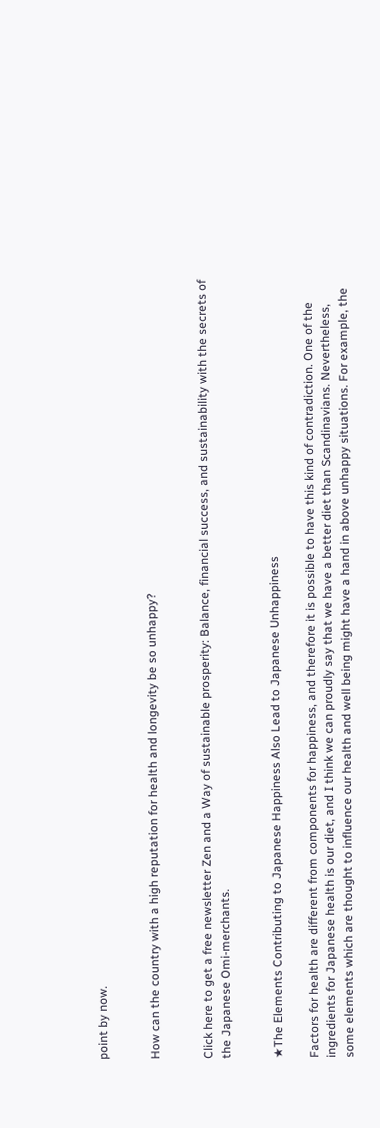point by now.


How can the country with a high reputation for health and longevity be so unhappy?


Click here to get a free newsletter Zen and a Way of sustainable prosperity: Balance, financial success, and sustainability with the secrets of the Japanese Omi-merchants.


★The Elements Contributing to Japanese Happiness Also Lead to Japanese Unhappiness

Factors for health are different from components for happiness, and therefore it is possible to have this kind of contradiction. One of the ingredients for Japanese health is our diet, and I think we can proudly say that we have a better diet than Scandinavians. Nevertheless, some elements which are thought to influence our health and well being might have a hand in above unhappy situations. For example, the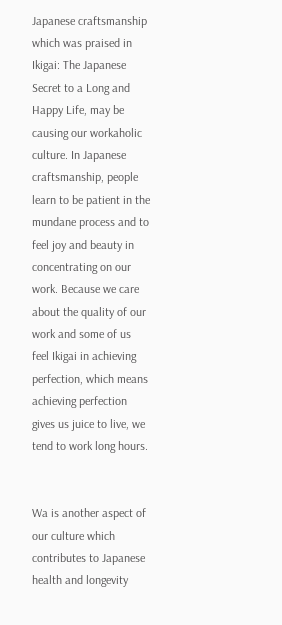Japanese craftsmanship which was praised in Ikigai: The Japanese Secret to a Long and Happy Life, may be causing our workaholic culture. In Japanese craftsmanship, people learn to be patient in the mundane process and to feel joy and beauty in concentrating on our work. Because we care about the quality of our work and some of us feel Ikigai in achieving perfection, which means achieving perfection gives us juice to live, we tend to work long hours.


Wa is another aspect of our culture which contributes to Japanese health and longevity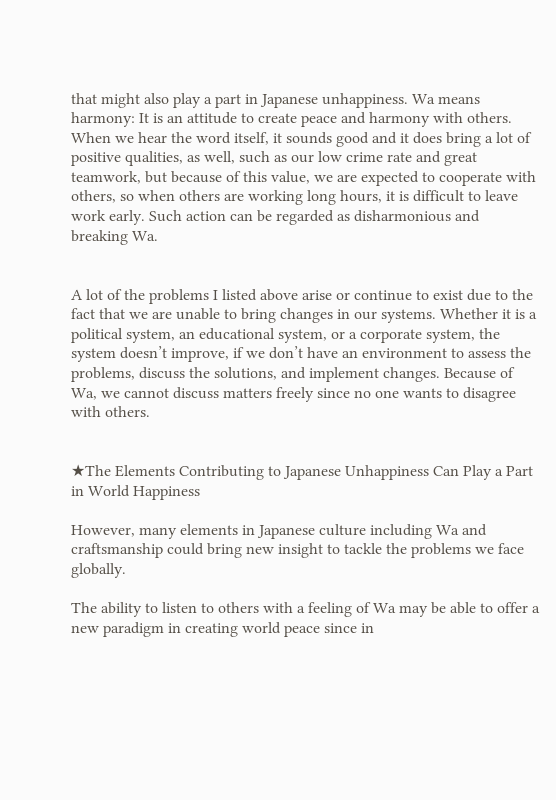that might also play a part in Japanese unhappiness. Wa means harmony: It is an attitude to create peace and harmony with others. When we hear the word itself, it sounds good and it does bring a lot of positive qualities, as well, such as our low crime rate and great teamwork, but because of this value, we are expected to cooperate with others, so when others are working long hours, it is difficult to leave work early. Such action can be regarded as disharmonious and breaking Wa.


A lot of the problems I listed above arise or continue to exist due to the fact that we are unable to bring changes in our systems. Whether it is a political system, an educational system, or a corporate system, the system doesn’t improve, if we don’t have an environment to assess the problems, discuss the solutions, and implement changes. Because of Wa, we cannot discuss matters freely since no one wants to disagree with others.


★The Elements Contributing to Japanese Unhappiness Can Play a Part in World Happiness

However, many elements in Japanese culture including Wa and craftsmanship could bring new insight to tackle the problems we face globally.

The ability to listen to others with a feeling of Wa may be able to offer a new paradigm in creating world peace since in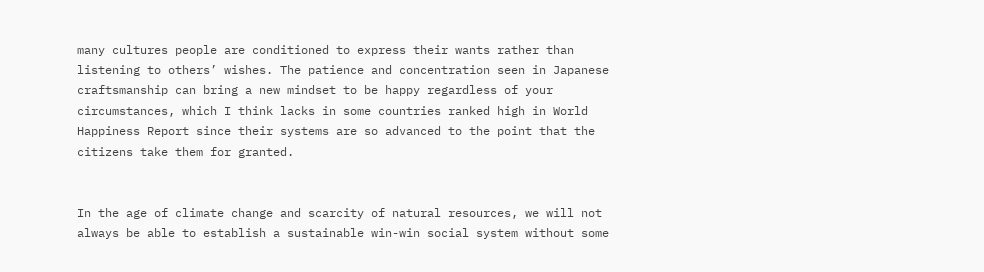many cultures people are conditioned to express their wants rather than listening to others’ wishes. The patience and concentration seen in Japanese craftsmanship can bring a new mindset to be happy regardless of your circumstances, which I think lacks in some countries ranked high in World Happiness Report since their systems are so advanced to the point that the citizens take them for granted.


In the age of climate change and scarcity of natural resources, we will not always be able to establish a sustainable win-win social system without some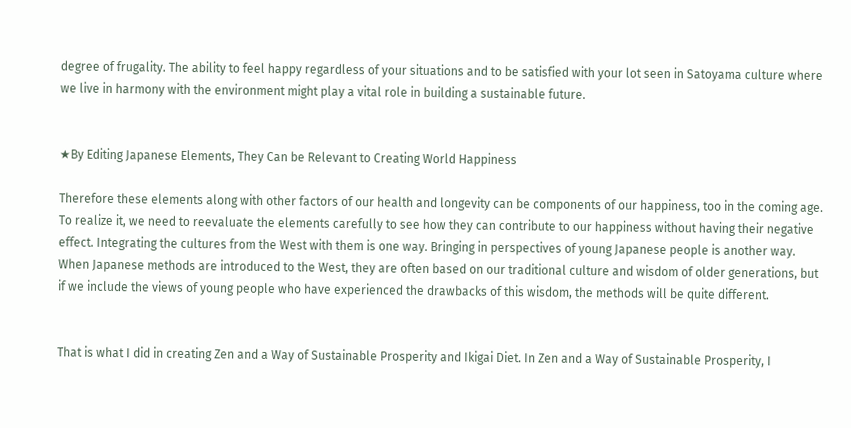degree of frugality. The ability to feel happy regardless of your situations and to be satisfied with your lot seen in Satoyama culture where we live in harmony with the environment might play a vital role in building a sustainable future.


★By Editing Japanese Elements, They Can be Relevant to Creating World Happiness

Therefore these elements along with other factors of our health and longevity can be components of our happiness, too in the coming age. To realize it, we need to reevaluate the elements carefully to see how they can contribute to our happiness without having their negative effect. Integrating the cultures from the West with them is one way. Bringing in perspectives of young Japanese people is another way. When Japanese methods are introduced to the West, they are often based on our traditional culture and wisdom of older generations, but if we include the views of young people who have experienced the drawbacks of this wisdom, the methods will be quite different.


That is what I did in creating Zen and a Way of Sustainable Prosperity and Ikigai Diet. In Zen and a Way of Sustainable Prosperity, I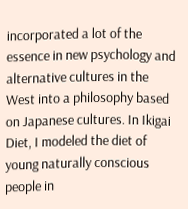incorporated a lot of the essence in new psychology and alternative cultures in the West into a philosophy based on Japanese cultures. In Ikigai Diet, I modeled the diet of young naturally conscious people in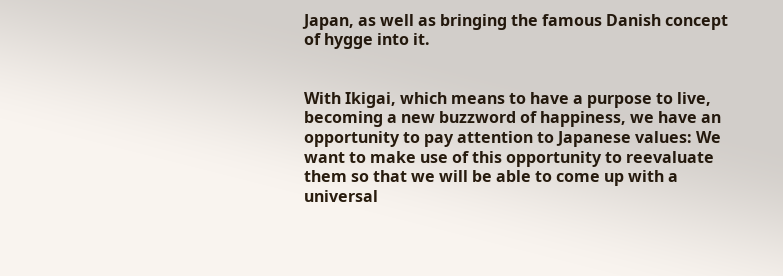Japan, as well as bringing the famous Danish concept of hygge into it.


With Ikigai, which means to have a purpose to live, becoming a new buzzword of happiness, we have an opportunity to pay attention to Japanese values: We want to make use of this opportunity to reevaluate them so that we will be able to come up with a universal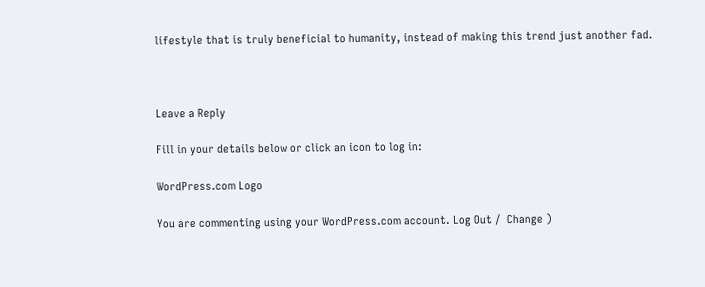lifestyle that is truly beneficial to humanity, instead of making this trend just another fad.



Leave a Reply

Fill in your details below or click an icon to log in:

WordPress.com Logo

You are commenting using your WordPress.com account. Log Out /  Change )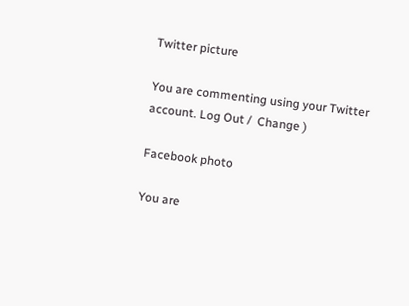Twitter picture

You are commenting using your Twitter account. Log Out /  Change )

Facebook photo

You are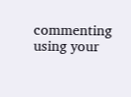commenting using your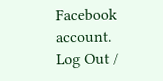Facebook account. Log Out /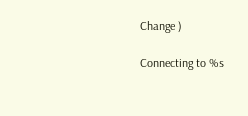Change )

Connecting to %s